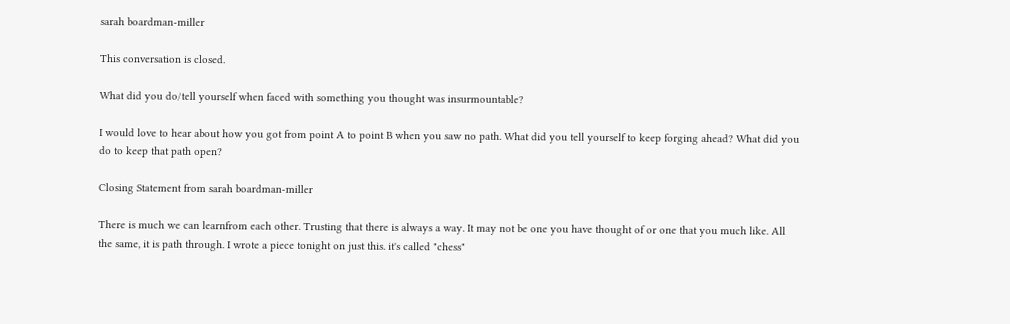sarah boardman-miller

This conversation is closed.

What did you do/tell yourself when faced with something you thought was insurmountable?

I would love to hear about how you got from point A to point B when you saw no path. What did you tell yourself to keep forging ahead? What did you do to keep that path open?

Closing Statement from sarah boardman-miller

There is much we can learnfrom each other. Trusting that there is always a way. It may not be one you have thought of or one that you much like. All the same, it is path through. I wrote a piece tonight on just this. it's called "chess"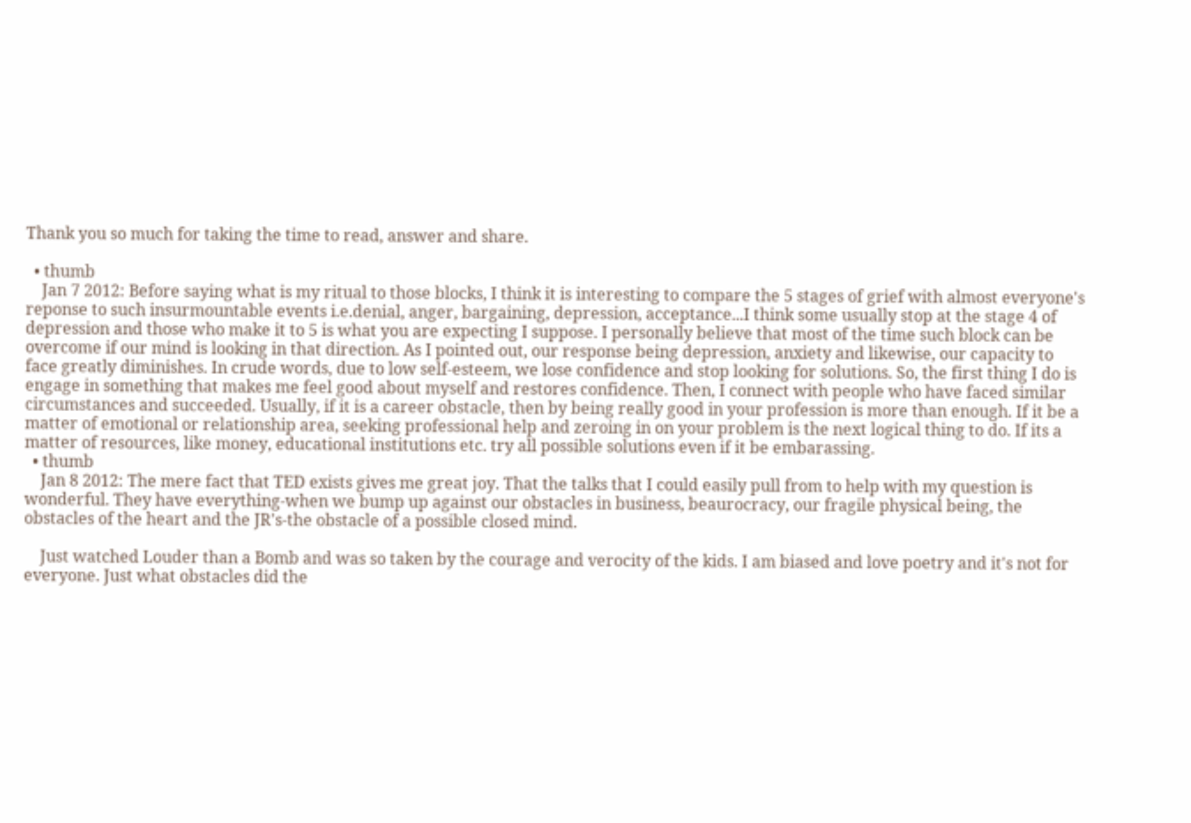Thank you so much for taking the time to read, answer and share.

  • thumb
    Jan 7 2012: Before saying what is my ritual to those blocks, I think it is interesting to compare the 5 stages of grief with almost everyone's reponse to such insurmountable events i.e.denial, anger, bargaining, depression, acceptance...I think some usually stop at the stage 4 of depression and those who make it to 5 is what you are expecting I suppose. I personally believe that most of the time such block can be overcome if our mind is looking in that direction. As I pointed out, our response being depression, anxiety and likewise, our capacity to face greatly diminishes. In crude words, due to low self-esteem, we lose confidence and stop looking for solutions. So, the first thing I do is engage in something that makes me feel good about myself and restores confidence. Then, I connect with people who have faced similar circumstances and succeeded. Usually, if it is a career obstacle, then by being really good in your profession is more than enough. If it be a matter of emotional or relationship area, seeking professional help and zeroing in on your problem is the next logical thing to do. If its a matter of resources, like money, educational institutions etc. try all possible solutions even if it be embarassing.
  • thumb
    Jan 8 2012: The mere fact that TED exists gives me great joy. That the talks that I could easily pull from to help with my question is wonderful. They have everything-when we bump up against our obstacles in business, beaurocracy, our fragile physical being, the obstacles of the heart and the JR's-the obstacle of a possible closed mind.

    Just watched Louder than a Bomb and was so taken by the courage and verocity of the kids. I am biased and love poetry and it's not for everyone. Just what obstacles did the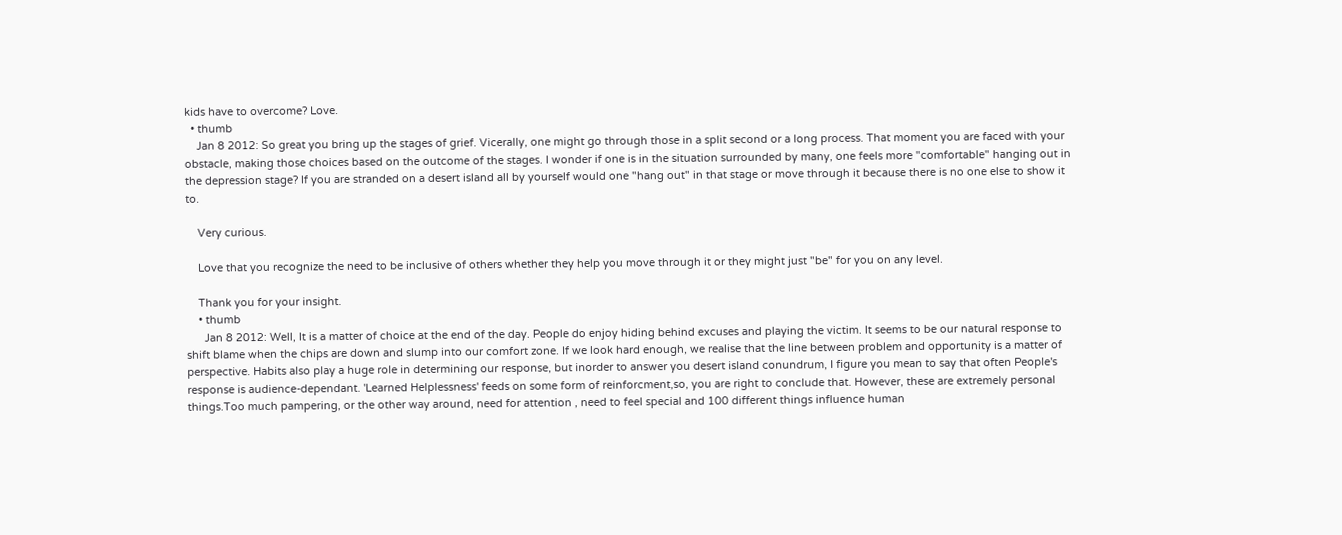kids have to overcome? Love.
  • thumb
    Jan 8 2012: So great you bring up the stages of grief. Vicerally, one might go through those in a split second or a long process. That moment you are faced with your obstacle, making those choices based on the outcome of the stages. I wonder if one is in the situation surrounded by many, one feels more "comfortable" hanging out in the depression stage? If you are stranded on a desert island all by yourself would one "hang out" in that stage or move through it because there is no one else to show it to.

    Very curious.

    Love that you recognize the need to be inclusive of others whether they help you move through it or they might just "be" for you on any level.

    Thank you for your insight.
    • thumb
      Jan 8 2012: Well, It is a matter of choice at the end of the day. People do enjoy hiding behind excuses and playing the victim. It seems to be our natural response to shift blame when the chips are down and slump into our comfort zone. If we look hard enough, we realise that the line between problem and opportunity is a matter of perspective. Habits also play a huge role in determining our response, but inorder to answer you desert island conundrum, I figure you mean to say that often People's response is audience-dependant. 'Learned Helplessness' feeds on some form of reinforcment,so, you are right to conclude that. However, these are extremely personal things.Too much pampering, or the other way around, need for attention , need to feel special and 100 different things influence human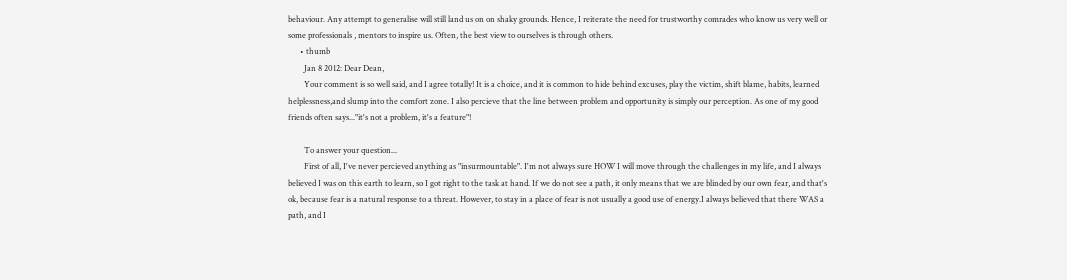behaviour. Any attempt to generalise will still land us on on shaky grounds. Hence, I reiterate the need for trustworthy comrades who know us very well or some professionals , mentors to inspire us. Often, the best view to ourselves is through others.
      • thumb
        Jan 8 2012: Dear Dean,
        Your comment is so well said, and I agree totally! It is a choice, and it is common to hide behind excuses, play the victim, shift blame, habits, learned helplessness,and slump into the comfort zone. I also percieve that the line between problem and opportunity is simply our perception. As one of my good friends often says..."it's not a problem, it's a feature"!

        To answer your question...
        First of all, I've never percieved anything as "insurmountable". I'm not always sure HOW I will move through the challenges in my life, and I always believed I was on this earth to learn, so I got right to the task at hand. If we do not see a path, it only means that we are blinded by our own fear, and that's ok, because fear is a natural response to a threat. However, to stay in a place of fear is not usually a good use of energy.I always believed that there WAS a path, and I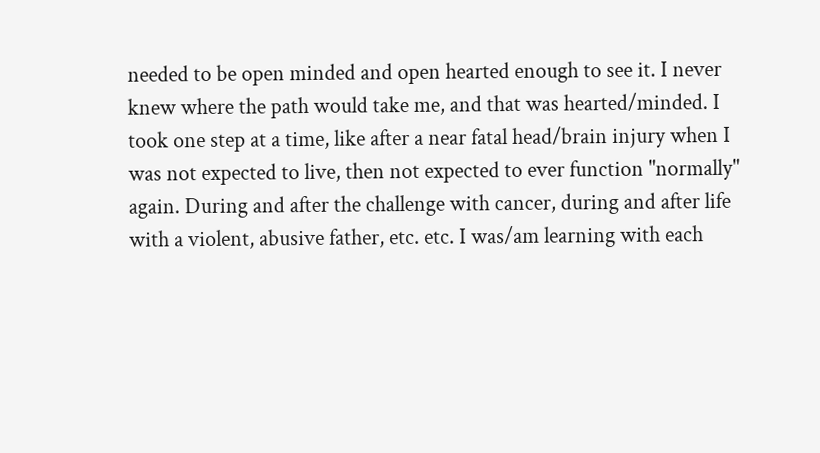needed to be open minded and open hearted enough to see it. I never knew where the path would take me, and that was hearted/minded. I took one step at a time, like after a near fatal head/brain injury when I was not expected to live, then not expected to ever function "normally" again. During and after the challenge with cancer, during and after life with a violent, abusive father, etc. etc. I was/am learning with each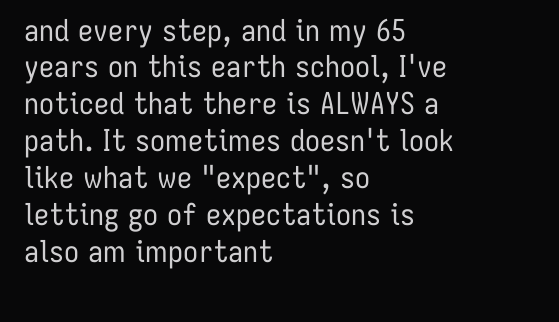and every step, and in my 65 years on this earth school, I've noticed that there is ALWAYS a path. It sometimes doesn't look like what we "expect", so letting go of expectations is also am important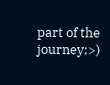part of the journey:>)